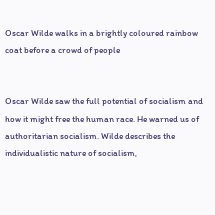Oscar Wilde walks in a brightly coloured rainbow coat before a crowd of people


Oscar Wilde saw the full potential of socialism and how it might free the human race. He warned us of authoritarian socialism. Wilde describes the individualistic nature of socialism,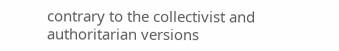contrary to the collectivist and authoritarian versions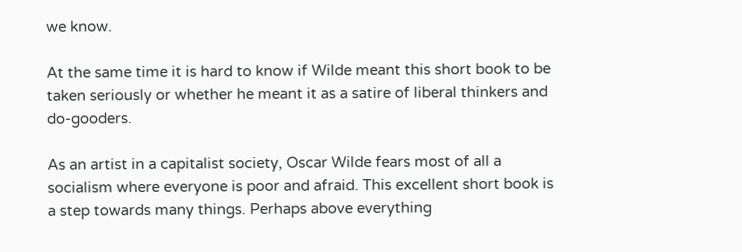we know.

At the same time it is hard to know if Wilde meant this short book to be taken seriously or whether he meant it as a satire of liberal thinkers and do-gooders.

As an artist in a capitalist society, Oscar Wilde fears most of all a socialism where everyone is poor and afraid. This excellent short book is a step towards many things. Perhaps above everything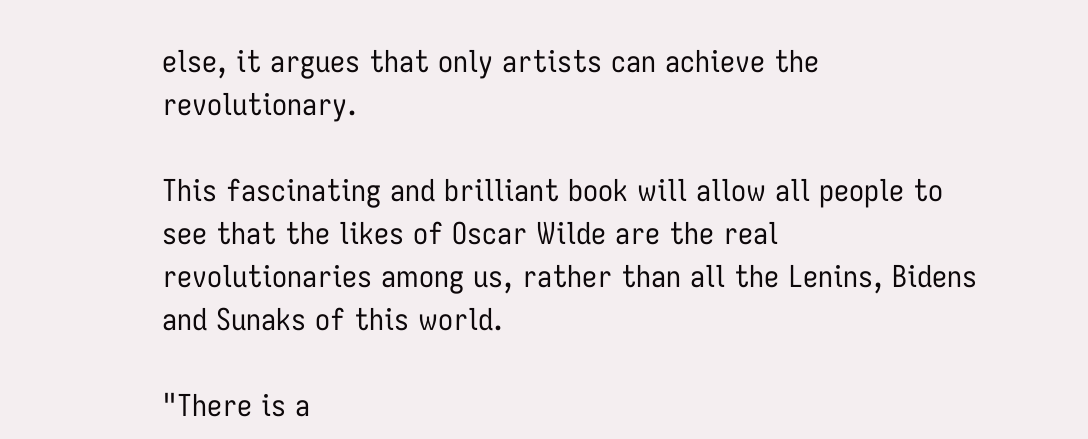else, it argues that only artists can achieve the revolutionary.

This fascinating and brilliant book will allow all people to see that the likes of Oscar Wilde are the real revolutionaries among us, rather than all the Lenins, Bidens and Sunaks of this world.

"There is a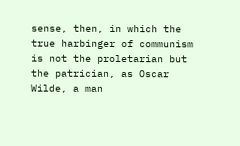sense, then, in which the true harbinger of communism is not the proletarian but the patrician, as Oscar Wilde, a man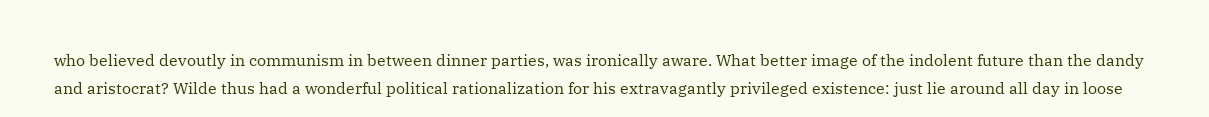who believed devoutly in communism in between dinner parties, was ironically aware. What better image of the indolent future than the dandy and aristocrat? Wilde thus had a wonderful political rationalization for his extravagantly privileged existence: just lie around all day in loose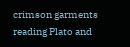crimson garments reading Plato and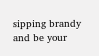sipping brandy and be your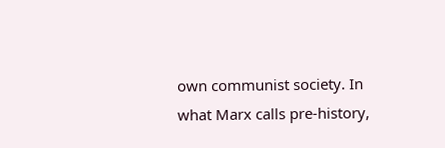own communist society. In what Marx calls pre-history,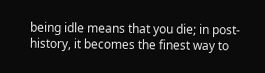being idle means that you die; in post-history, it becomes the finest way to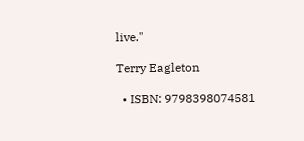live."

Terry Eagleton

  • ISBN: 9798398074581